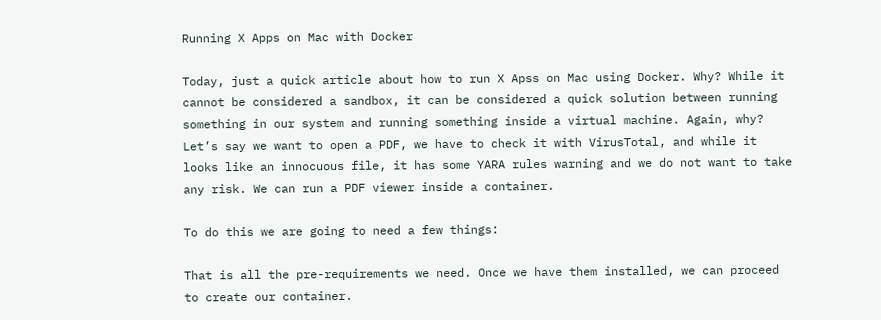Running X Apps on Mac with Docker

Today, just a quick article about how to run X Apss on Mac using Docker. Why? While it cannot be considered a sandbox, it can be considered a quick solution between running something in our system and running something inside a virtual machine. Again, why? Let’s say we want to open a PDF, we have to check it with VirusTotal, and while it looks like an innocuous file, it has some YARA rules warning and we do not want to take any risk. We can run a PDF viewer inside a container.

To do this we are going to need a few things:

That is all the pre-requirements we need. Once we have them installed, we can proceed to create our container.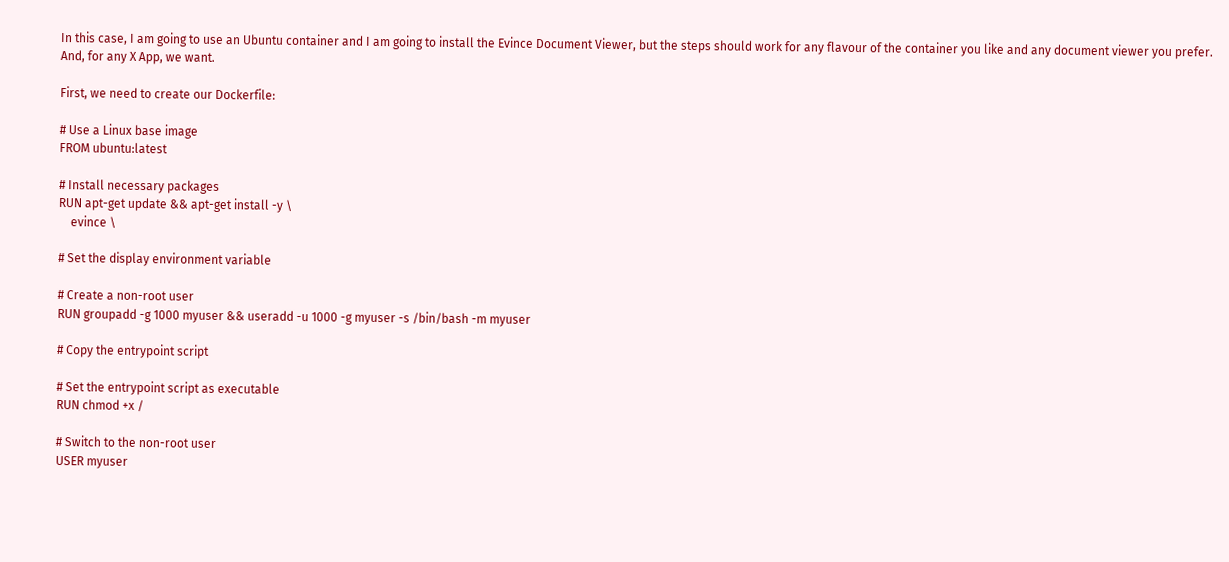In this case, I am going to use an Ubuntu container and I am going to install the Evince Document Viewer, but the steps should work for any flavour of the container you like and any document viewer you prefer. And, for any X App, we want.

First, we need to create our Dockerfile:

# Use a Linux base image
FROM ubuntu:latest

# Install necessary packages
RUN apt-get update && apt-get install -y \
    evince \

# Set the display environment variable

# Create a non-root user
RUN groupadd -g 1000 myuser && useradd -u 1000 -g myuser -s /bin/bash -m myuser

# Copy the entrypoint script

# Set the entrypoint script as executable
RUN chmod +x /

# Switch to the non-root user
USER myuser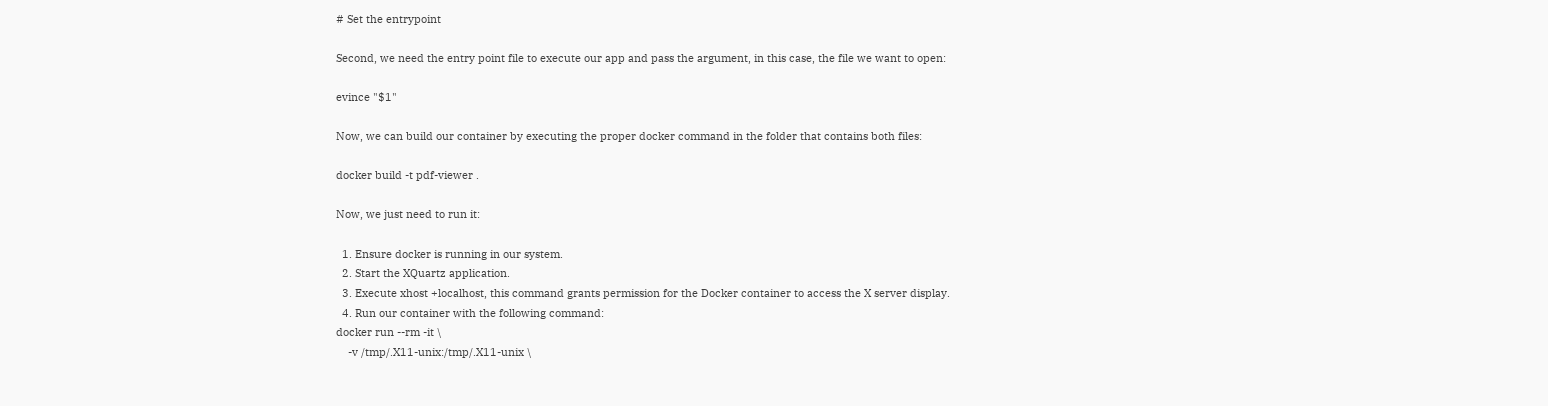# Set the entrypoint

Second, we need the entry point file to execute our app and pass the argument, in this case, the file we want to open:

evince "$1"

Now, we can build our container by executing the proper docker command in the folder that contains both files:

docker build -t pdf-viewer .

Now, we just need to run it:

  1. Ensure docker is running in our system.
  2. Start the XQuartz application.
  3. Execute xhost +localhost, this command grants permission for the Docker container to access the X server display.
  4. Run our container with the following command:
docker run --rm -it \
    -v /tmp/.X11-unix:/tmp/.X11-unix \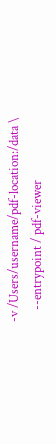-v /Users/username/pdf-location:/data \
    --entrypoint / pdf-viewer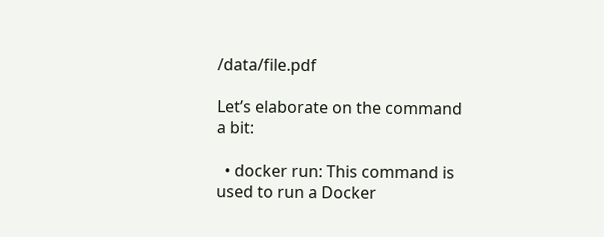/data/file.pdf

Let’s elaborate on the command a bit:

  • docker run: This command is used to run a Docker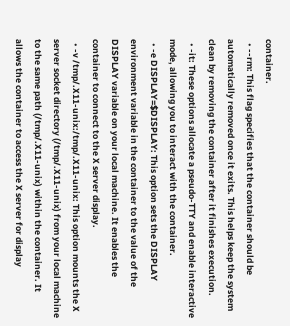container.
  • --rm: This flag specifies that the container should be automatically removed once it exits. This helps keep the system clean by removing the container after it finishes execution.
  • -it: These options allocate a pseudo-TTY and enable interactive mode, allowing you to interact with the container.
  • -e DISPLAY=$DISPLAY: This option sets the DISPLAY environment variable in the container to the value of the DISPLAY variable on your local machine. It enables the container to connect to the X server display.
  • -v /tmp/.X11-unix:/tmp/.X11-unix: This option mounts the X server socket directory (/tmp/.X11-unix) from your local machine to the same path (/tmp/.X11-unix) within the container. It allows the container to access the X server for display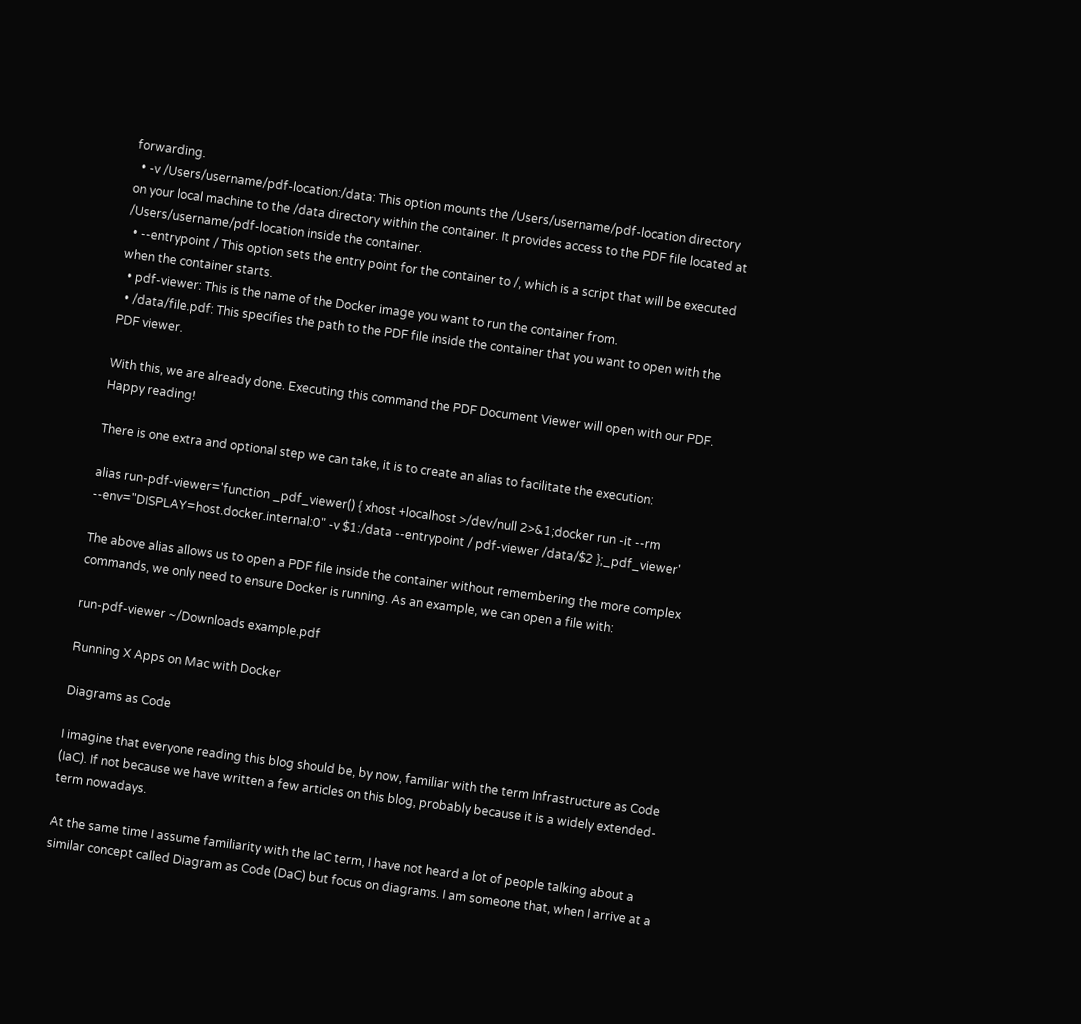forwarding.
  • -v /Users/username/pdf-location:/data: This option mounts the /Users/username/pdf-location directory on your local machine to the /data directory within the container. It provides access to the PDF file located at /Users/username/pdf-location inside the container.
  • --entrypoint / This option sets the entry point for the container to /, which is a script that will be executed when the container starts.
  • pdf-viewer: This is the name of the Docker image you want to run the container from.
  • /data/file.pdf: This specifies the path to the PDF file inside the container that you want to open with the PDF viewer.

With this, we are already done. Executing this command the PDF Document Viewer will open with our PDF. Happy reading!

There is one extra and optional step we can take, it is to create an alias to facilitate the execution:

alias run-pdf-viewer='function _pdf_viewer() { xhost +localhost >/dev/null 2>&1;docker run -it --rm --env="DISPLAY=host.docker.internal:0" -v $1:/data --entrypoint / pdf-viewer /data/$2 };_pdf_viewer'

The above alias allows us to open a PDF file inside the container without remembering the more complex commands, we only need to ensure Docker is running. As an example, we can open a file with:

run-pdf-viewer ~/Downloads example.pdf

Running X Apps on Mac with Docker

Diagrams as Code

I imagine that everyone reading this blog should be, by now, familiar with the term Infrastructure as Code (IaC). If not because we have written a few articles on this blog, probably because it is a widely extended-term nowadays.

At the same time I assume familiarity with the IaC term, I have not heard a lot of people talking about a similar concept called Diagram as Code (DaC) but focus on diagrams. I am someone that, when I arrive at a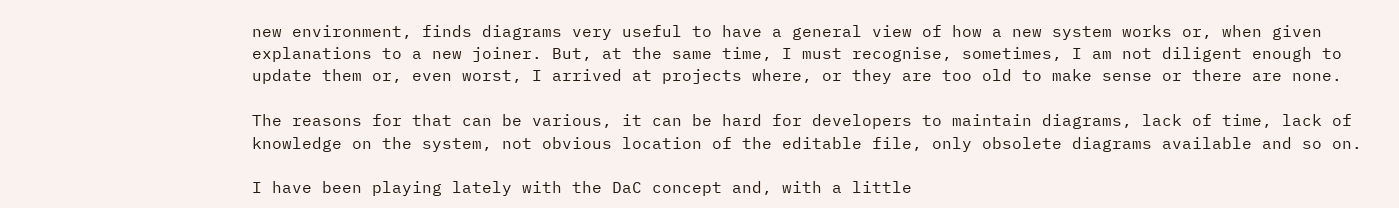new environment, finds diagrams very useful to have a general view of how a new system works or, when given explanations to a new joiner. But, at the same time, I must recognise, sometimes, I am not diligent enough to update them or, even worst, I arrived at projects where, or they are too old to make sense or there are none.

The reasons for that can be various, it can be hard for developers to maintain diagrams, lack of time, lack of knowledge on the system, not obvious location of the editable file, only obsolete diagrams available and so on.

I have been playing lately with the DaC concept and, with a little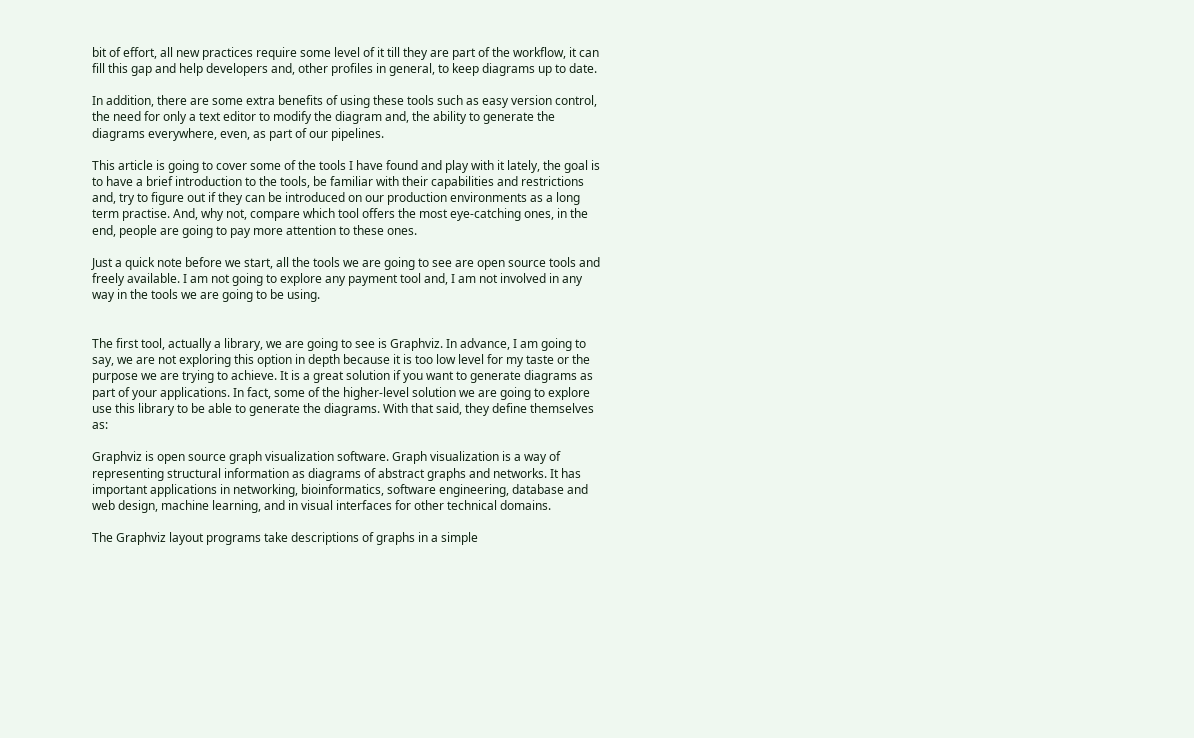bit of effort, all new practices require some level of it till they are part of the workflow, it can fill this gap and help developers and, other profiles in general, to keep diagrams up to date.

In addition, there are some extra benefits of using these tools such as easy version control, the need for only a text editor to modify the diagram and, the ability to generate the diagrams everywhere, even, as part of our pipelines.

This article is going to cover some of the tools I have found and play with it lately, the goal is to have a brief introduction to the tools, be familiar with their capabilities and restrictions and, try to figure out if they can be introduced on our production environments as a long term practise. And, why not, compare which tool offers the most eye-catching ones, in the end, people are going to pay more attention to these ones.

Just a quick note before we start, all the tools we are going to see are open source tools and freely available. I am not going to explore any payment tool and, I am not involved in any way in the tools we are going to be using.


The first tool, actually a library, we are going to see is Graphviz. In advance, I am going to say, we are not exploring this option in depth because it is too low level for my taste or the purpose we are trying to achieve. It is a great solution if you want to generate diagrams as part of your applications. In fact, some of the higher-level solution we are going to explore use this library to be able to generate the diagrams. With that said, they define themselves as:

Graphviz is open source graph visualization software. Graph visualization is a way of representing structural information as diagrams of abstract graphs and networks. It has important applications in networking, bioinformatics, software engineering, database and web design, machine learning, and in visual interfaces for other technical domains.

The Graphviz layout programs take descriptions of graphs in a simple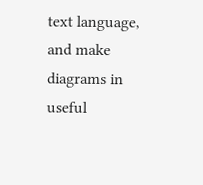text language, and make diagrams in useful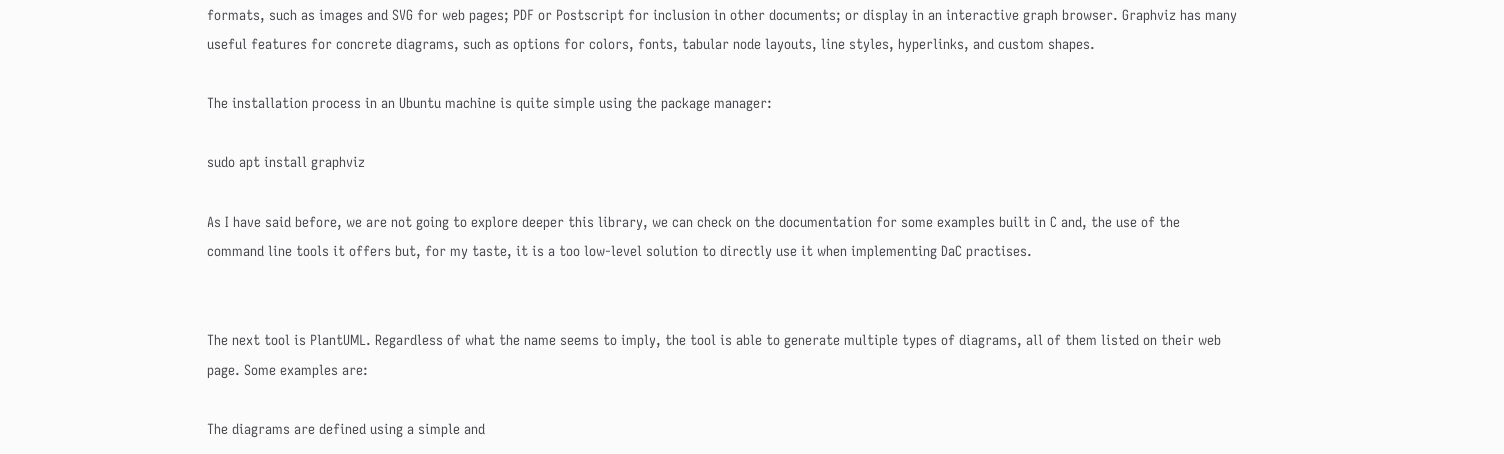formats, such as images and SVG for web pages; PDF or Postscript for inclusion in other documents; or display in an interactive graph browser. Graphviz has many useful features for concrete diagrams, such as options for colors, fonts, tabular node layouts, line styles, hyperlinks, and custom shapes.

The installation process in an Ubuntu machine is quite simple using the package manager:

sudo apt install graphviz

As I have said before, we are not going to explore deeper this library, we can check on the documentation for some examples built in C and, the use of the command line tools it offers but, for my taste, it is a too low-level solution to directly use it when implementing DaC practises.


The next tool is PlantUML. Regardless of what the name seems to imply, the tool is able to generate multiple types of diagrams, all of them listed on their web page. Some examples are:

The diagrams are defined using a simple and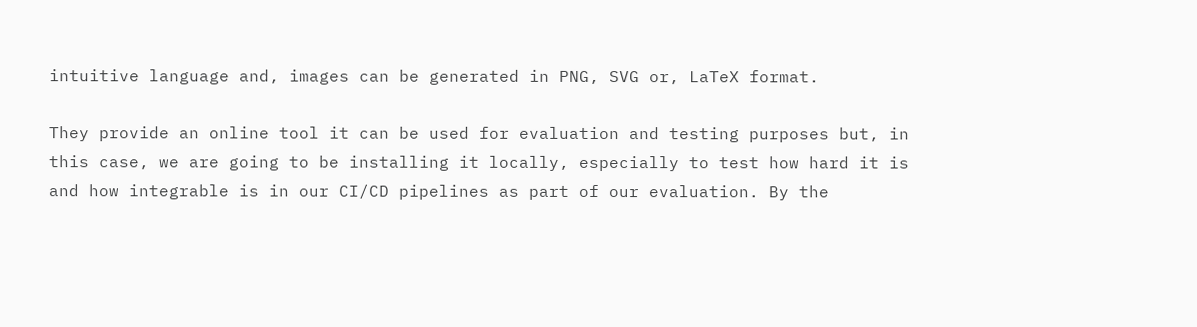intuitive language and, images can be generated in PNG, SVG or, LaTeX format.

They provide an online tool it can be used for evaluation and testing purposes but, in this case, we are going to be installing it locally, especially to test how hard it is and how integrable is in our CI/CD pipelines as part of our evaluation. By the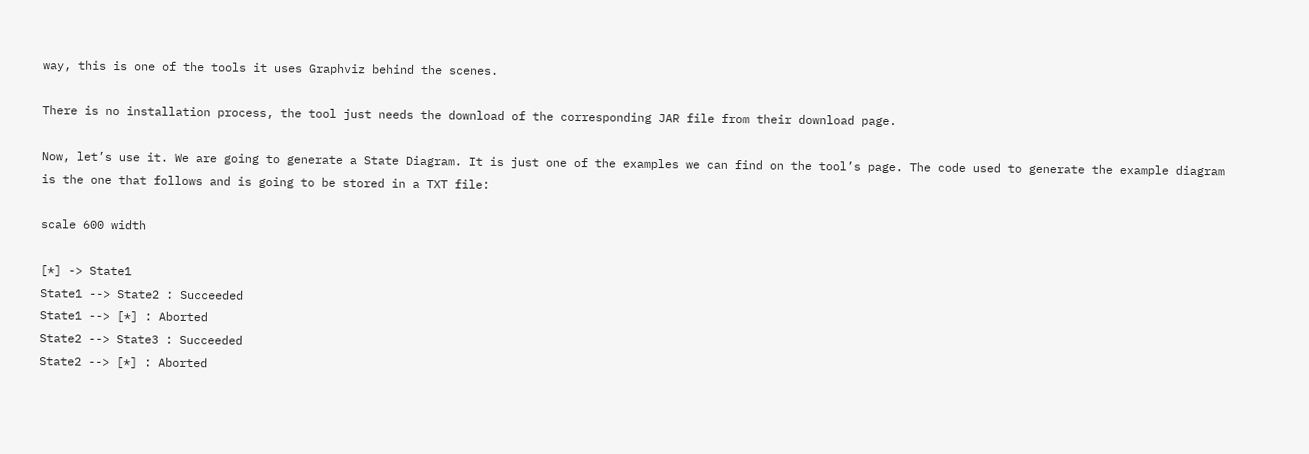way, this is one of the tools it uses Graphviz behind the scenes.

There is no installation process, the tool just needs the download of the corresponding JAR file from their download page.

Now, let’s use it. We are going to generate a State Diagram. It is just one of the examples we can find on the tool’s page. The code used to generate the example diagram is the one that follows and is going to be stored in a TXT file:

scale 600 width

[*] -> State1
State1 --> State2 : Succeeded
State1 --> [*] : Aborted
State2 --> State3 : Succeeded
State2 --> [*] : Aborted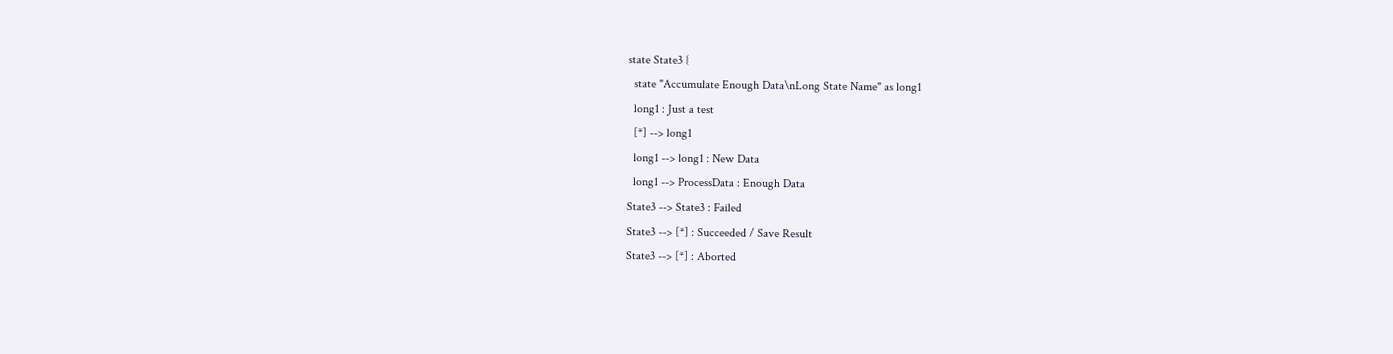state State3 {
  state "Accumulate Enough Data\nLong State Name" as long1
  long1 : Just a test
  [*] --> long1
  long1 --> long1 : New Data
  long1 --> ProcessData : Enough Data
State3 --> State3 : Failed
State3 --> [*] : Succeeded / Save Result
State3 --> [*] : Aborted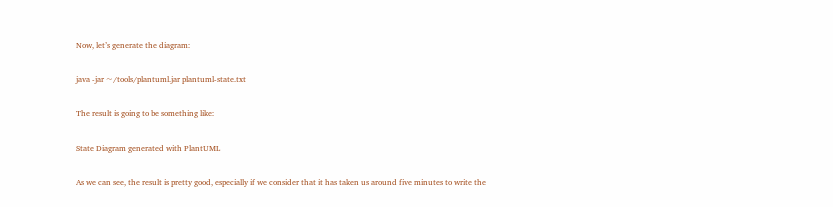Now, let’s generate the diagram:

java -jar ~/tools/plantuml.jar plantuml-state.txt

The result is going to be something like:

State Diagram generated with PlantUML

As we can see, the result is pretty good, especially if we consider that it has taken us around five minutes to write the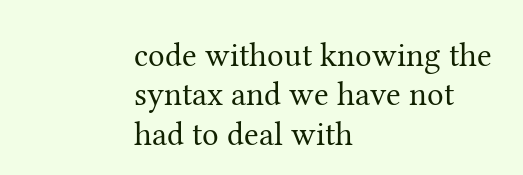code without knowing the syntax and we have not had to deal with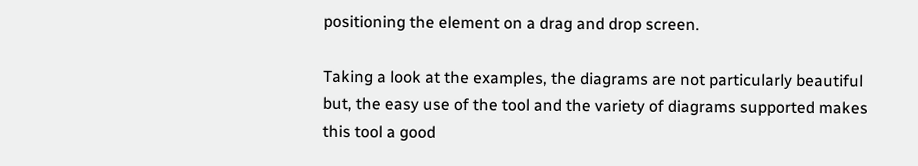positioning the element on a drag and drop screen.

Taking a look at the examples, the diagrams are not particularly beautiful but, the easy use of the tool and the variety of diagrams supported makes this tool a good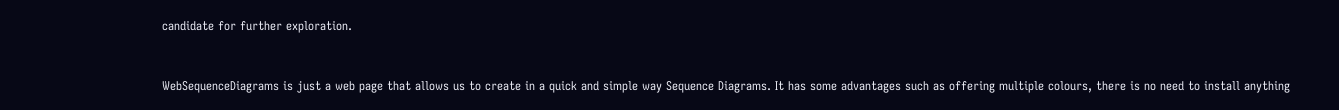candidate for further exploration.


WebSequenceDiagrams is just a web page that allows us to create in a quick and simple way Sequence Diagrams. It has some advantages such as offering multiple colours, there is no need to install anything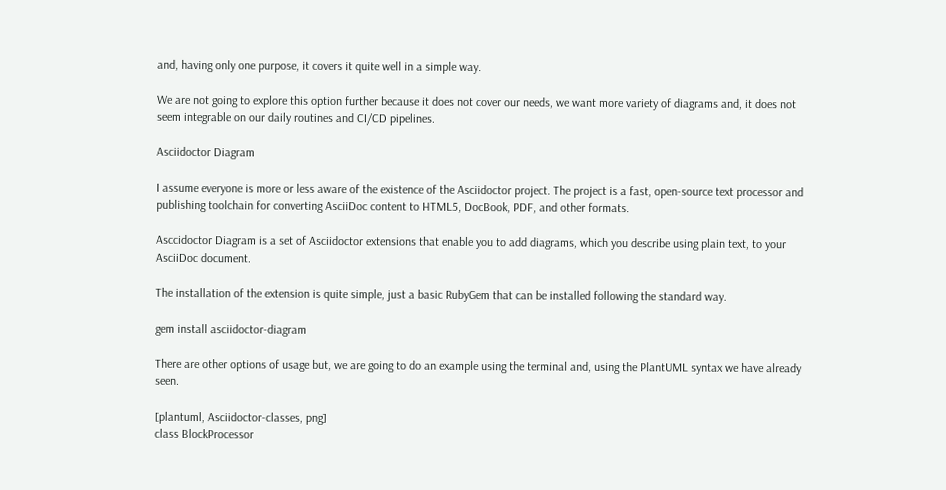and, having only one purpose, it covers it quite well in a simple way.

We are not going to explore this option further because it does not cover our needs, we want more variety of diagrams and, it does not seem integrable on our daily routines and CI/CD pipelines.

Asciidoctor Diagram

I assume everyone is more or less aware of the existence of the Asciidoctor project. The project is a fast, open-source text processor and publishing toolchain for converting AsciiDoc content to HTML5, DocBook, PDF, and other formats.

Asccidoctor Diagram is a set of Asciidoctor extensions that enable you to add diagrams, which you describe using plain text, to your AsciiDoc document.

The installation of the extension is quite simple, just a basic RubyGem that can be installed following the standard way.

gem install asciidoctor-diagram

There are other options of usage but, we are going to do an example using the terminal and, using the PlantUML syntax we have already seen.

[plantuml, Asciidoctor-classes, png]
class BlockProcessor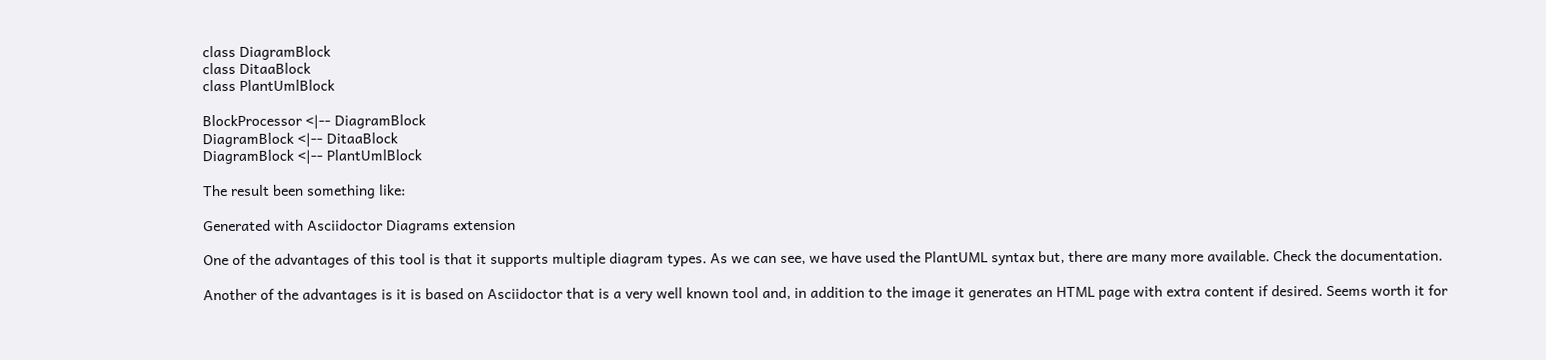class DiagramBlock
class DitaaBlock
class PlantUmlBlock

BlockProcessor <|-- DiagramBlock
DiagramBlock <|-- DitaaBlock
DiagramBlock <|-- PlantUmlBlock

The result been something like:

Generated with Asciidoctor Diagrams extension

One of the advantages of this tool is that it supports multiple diagram types. As we can see, we have used the PlantUML syntax but, there are many more available. Check the documentation.

Another of the advantages is it is based on Asciidoctor that is a very well known tool and, in addition to the image it generates an HTML page with extra content if desired. Seems worth it for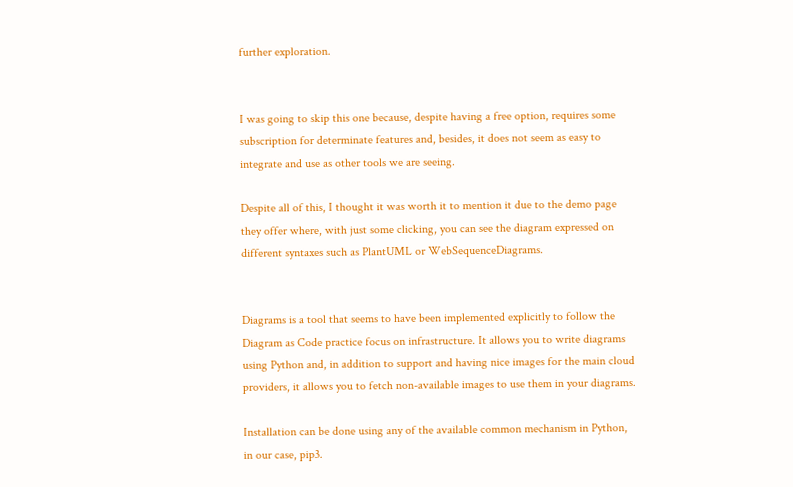further exploration.


I was going to skip this one because, despite having a free option, requires some subscription for determinate features and, besides, it does not seem as easy to integrate and use as other tools we are seeing.

Despite all of this, I thought it was worth it to mention it due to the demo page they offer where, with just some clicking, you can see the diagram expressed on different syntaxes such as PlantUML or WebSequenceDiagrams.


Diagrams is a tool that seems to have been implemented explicitly to follow the Diagram as Code practice focus on infrastructure. It allows you to write diagrams using Python and, in addition to support and having nice images for the main cloud providers, it allows you to fetch non-available images to use them in your diagrams.

Installation can be done using any of the available common mechanism in Python, in our case, pip3.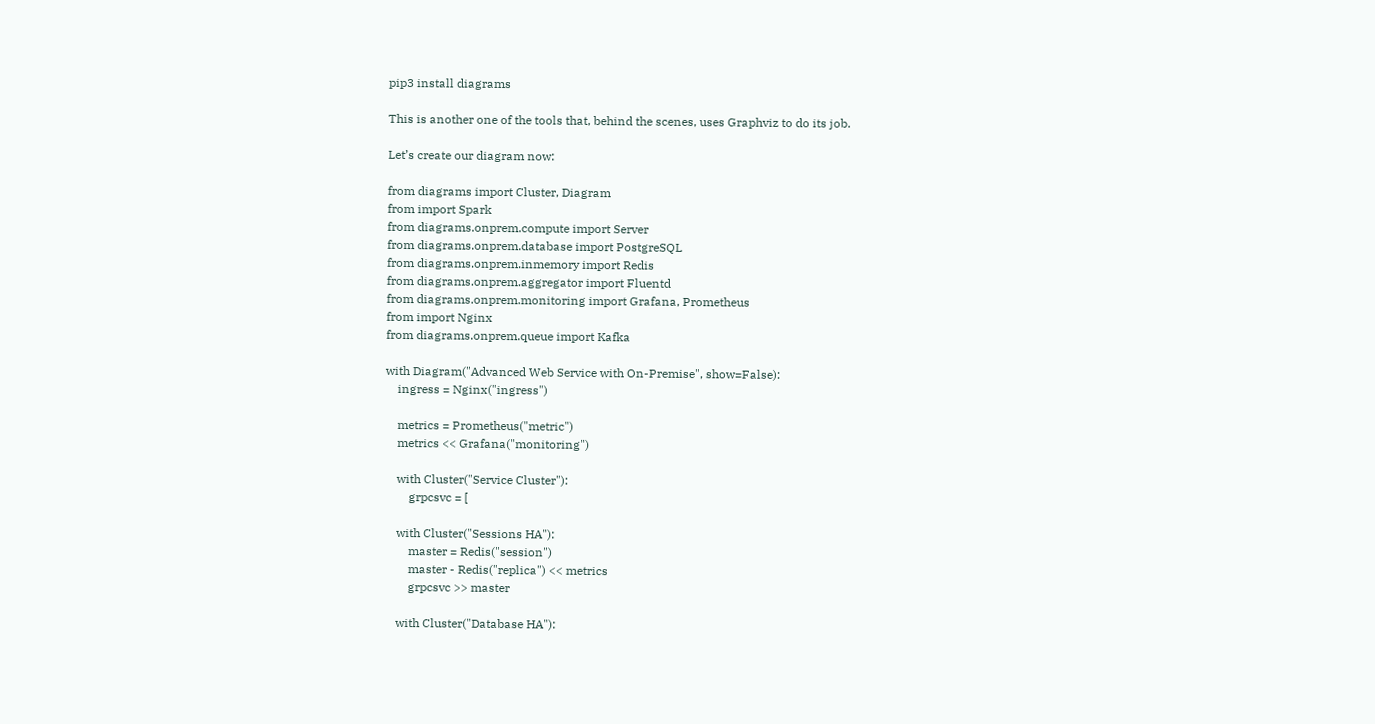pip3 install diagrams

This is another one of the tools that, behind the scenes, uses Graphviz to do its job.

Let’s create our diagram now:

from diagrams import Cluster, Diagram
from import Spark
from diagrams.onprem.compute import Server
from diagrams.onprem.database import PostgreSQL
from diagrams.onprem.inmemory import Redis
from diagrams.onprem.aggregator import Fluentd
from diagrams.onprem.monitoring import Grafana, Prometheus
from import Nginx
from diagrams.onprem.queue import Kafka

with Diagram("Advanced Web Service with On-Premise", show=False):
    ingress = Nginx("ingress")

    metrics = Prometheus("metric")
    metrics << Grafana("monitoring")

    with Cluster("Service Cluster"):
        grpcsvc = [

    with Cluster("Sessions HA"):
        master = Redis("session")
        master - Redis("replica") << metrics
        grpcsvc >> master

    with Cluster("Database HA"):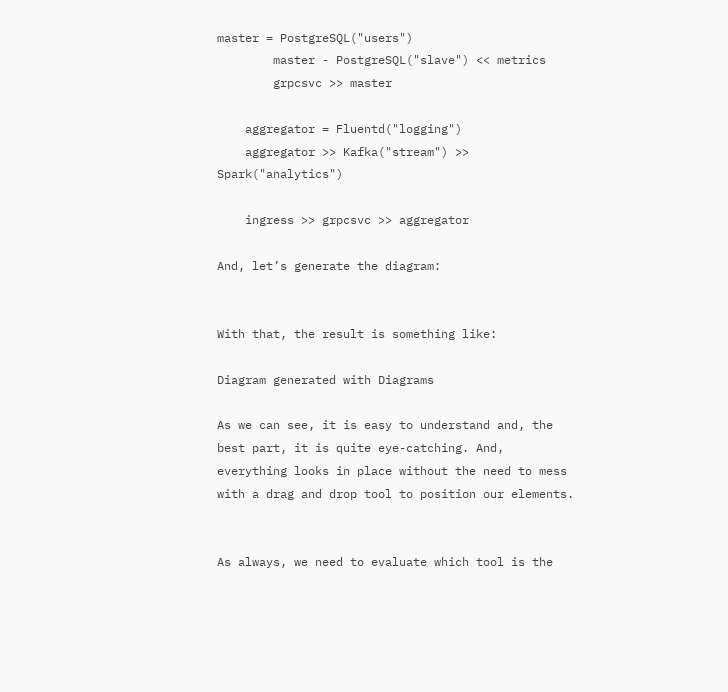master = PostgreSQL("users")
        master - PostgreSQL("slave") << metrics
        grpcsvc >> master

    aggregator = Fluentd("logging")
    aggregator >> Kafka("stream") >> Spark("analytics")

    ingress >> grpcsvc >> aggregator

And, let’s generate the diagram:


With that, the result is something like:

Diagram generated with Diagrams

As we can see, it is easy to understand and, the best part, it is quite eye-catching. And, everything looks in place without the need to mess with a drag and drop tool to position our elements.


As always, we need to evaluate which tool is the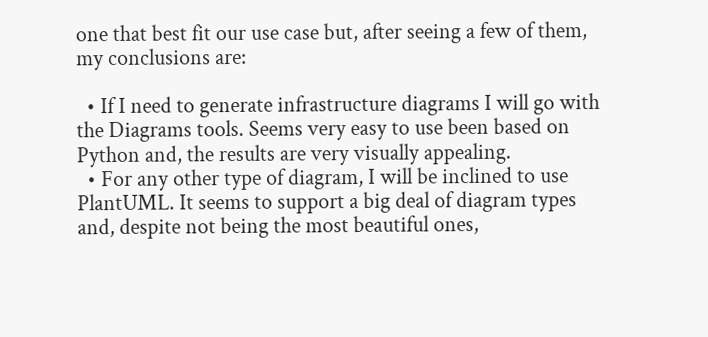one that best fit our use case but, after seeing a few of them, my conclusions are:

  • If I need to generate infrastructure diagrams I will go with the Diagrams tools. Seems very easy to use been based on Python and, the results are very visually appealing.
  • For any other type of diagram, I will be inclined to use PlantUML. It seems to support a big deal of diagram types and, despite not being the most beautiful ones,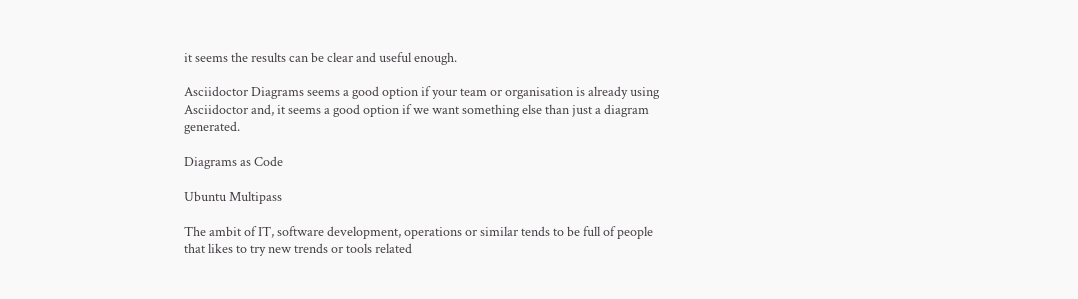it seems the results can be clear and useful enough.

Asciidoctor Diagrams seems a good option if your team or organisation is already using Asciidoctor and, it seems a good option if we want something else than just a diagram generated.

Diagrams as Code

Ubuntu Multipass

The ambit of IT, software development, operations or similar tends to be full of people that likes to try new trends or tools related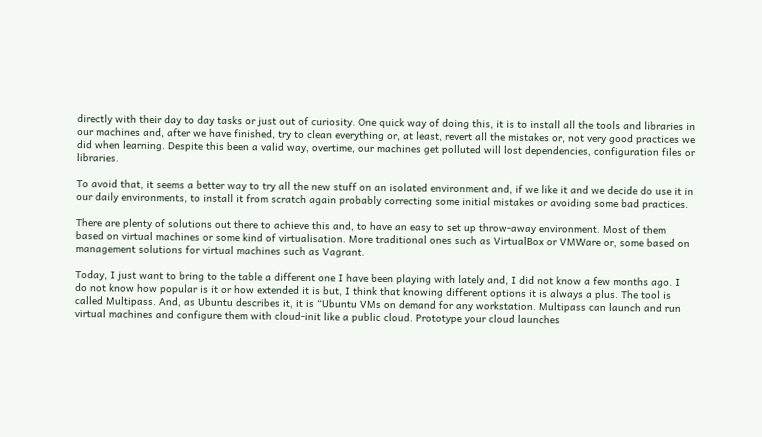directly with their day to day tasks or just out of curiosity. One quick way of doing this, it is to install all the tools and libraries in our machines and, after we have finished, try to clean everything or, at least, revert all the mistakes or, not very good practices we did when learning. Despite this been a valid way, overtime, our machines get polluted will lost dependencies, configuration files or libraries.

To avoid that, it seems a better way to try all the new stuff on an isolated environment and, if we like it and we decide do use it in our daily environments, to install it from scratch again probably correcting some initial mistakes or avoiding some bad practices.

There are plenty of solutions out there to achieve this and, to have an easy to set up throw-away environment. Most of them based on virtual machines or some kind of virtualisation. More traditional ones such as VirtualBox or VMWare or, some based on management solutions for virtual machines such as Vagrant.

Today, I just want to bring to the table a different one I have been playing with lately and, I did not know a few months ago. I do not know how popular is it or how extended it is but, I think that knowing different options it is always a plus. The tool is called Multipass. And, as Ubuntu describes it, it is “Ubuntu VMs on demand for any workstation. Multipass can launch and run virtual machines and configure them with cloud-init like a public cloud. Prototype your cloud launches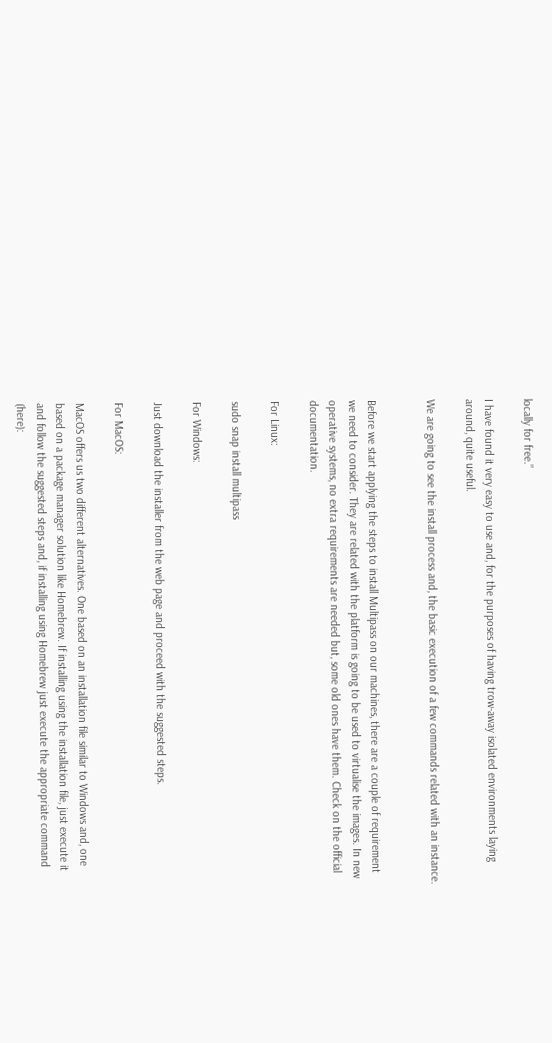locally for free.”

I have found it very easy to use and, for the purposes of having trow-away isolated environments laying around, quite useful.

We are going to see the install process and, the basic execution of a few commands related with an instance.


Before we start applying the steps to install Multipass on our machines, there are a couple of requirement we need to consider. They are related with the platform is going to be used to virtualise the images. In new operative systems, no extra requirements are needed but, some old ones have them. Check on the official documentation.

For Linux:

sudo snap install multipass

For Windows:

Just download the installer from the web page and proceed with the suggested steps.

For MacOS:

MacOS offers us two different alternatives. One based on an installation file similar to Windows and, one based on a package manager solution like Homebrew. If installing using the installation file, just execute it and follow the suggested steps and, if installing using Homebrew just execute the appropriate command (here):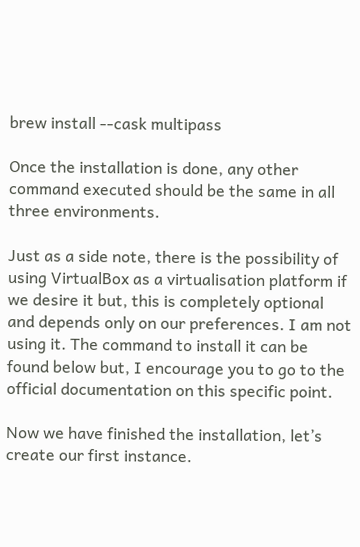brew install --cask multipass

Once the installation is done, any other command executed should be the same in all three environments.

Just as a side note, there is the possibility of using VirtualBox as a virtualisation platform if we desire it but, this is completely optional and depends only on our preferences. I am not using it. The command to install it can be found below but, I encourage you to go to the official documentation on this specific point.

Now we have finished the installation, let’s create our first instance.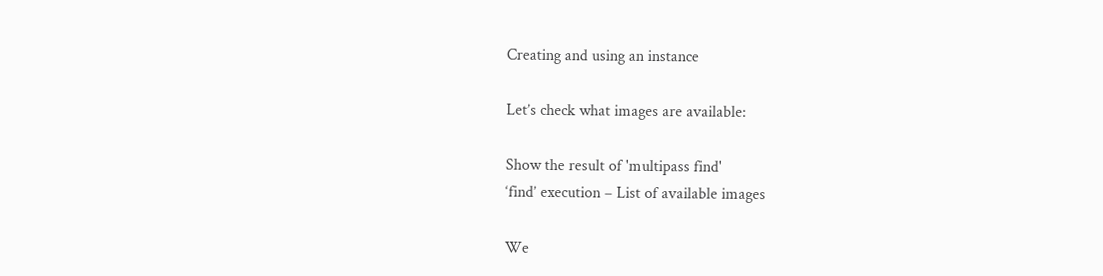Creating and using an instance

Let’s check what images are available:

Show the result of 'multipass find'
‘find’ execution – List of available images

We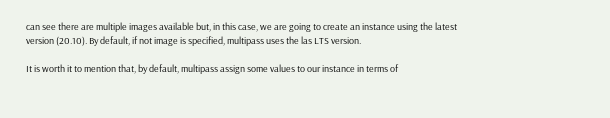can see there are multiple images available but, in this case, we are going to create an instance using the latest version (20.10). By default, if not image is specified, multipass uses the las LTS version.

It is worth it to mention that, by default, multipass assign some values to our instance in terms of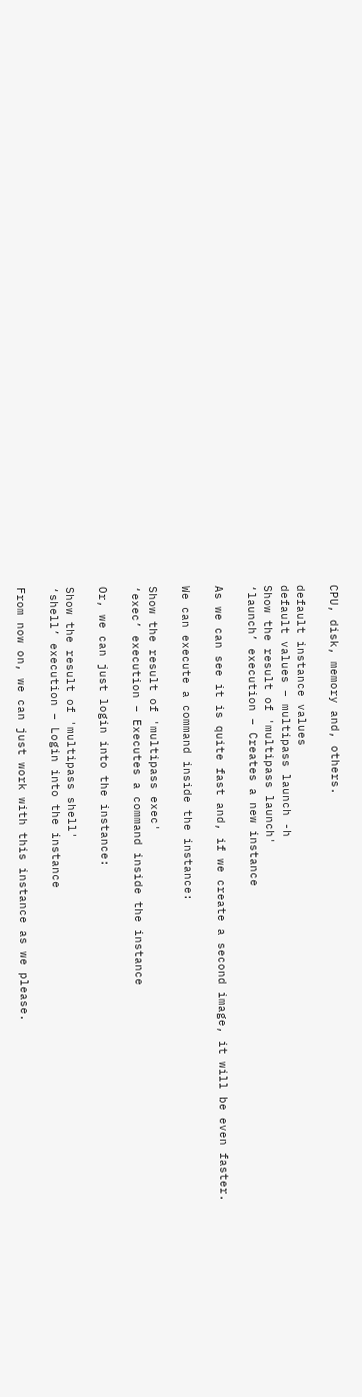CPU, disk, memory and, others.

default instance values
default values – multipass launch -h
Show the result of 'multipass launch'
‘launch’ execution – Creates a new instance

As we can see it is quite fast and, if we create a second image, it will be even faster.

We can execute a command inside the instance:

Show the result of 'multipass exec'
‘exec’ execution – Executes a command inside the instance

Or, we can just login into the instance:

Show the result of 'multipass shell'
‘shell’ execution – Login into the instance

From now on, we can just work with this instance as we please.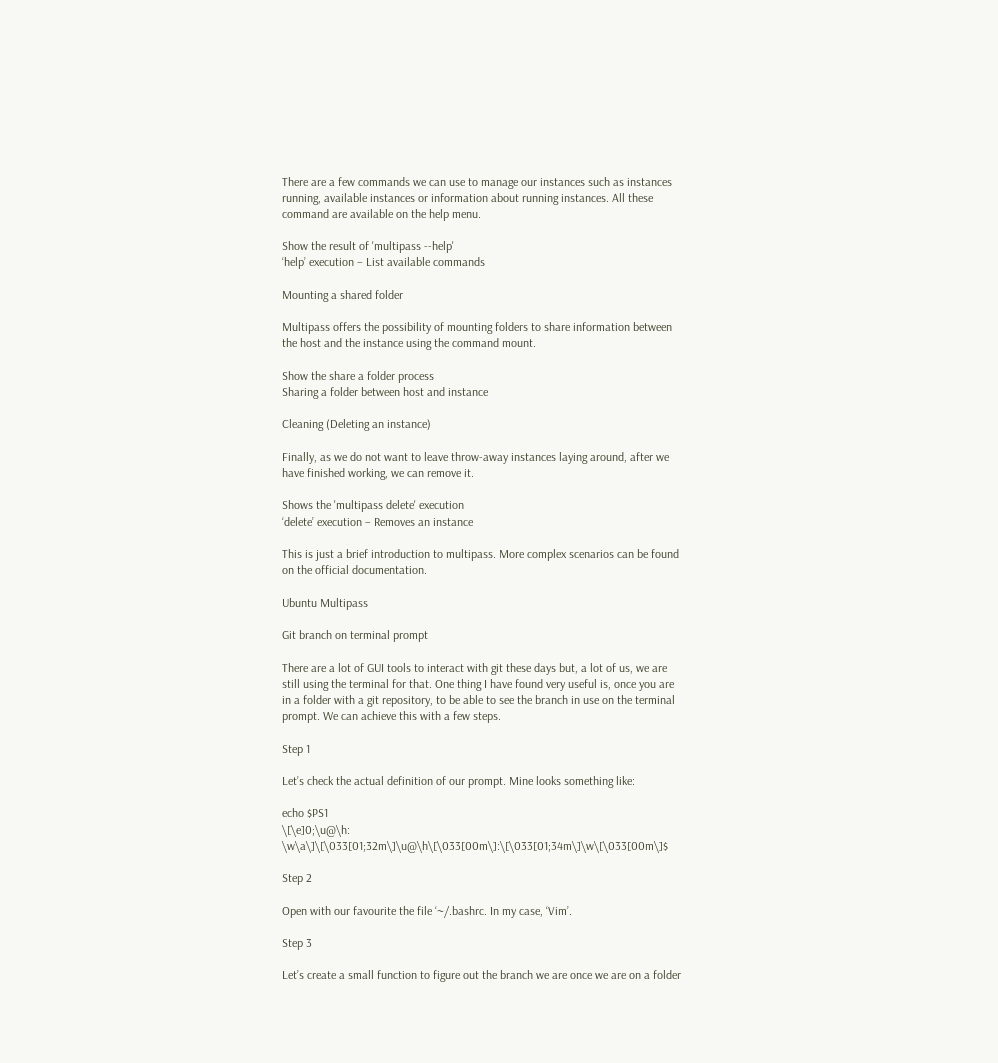There are a few commands we can use to manage our instances such as instances running, available instances or information about running instances. All these command are available on the help menu.

Show the result of 'multipass --help'
‘help’ execution – List available commands

Mounting a shared folder

Multipass offers the possibility of mounting folders to share information between the host and the instance using the command mount.

Show the share a folder process
Sharing a folder between host and instance

Cleaning (Deleting an instance)

Finally, as we do not want to leave throw-away instances laying around, after we have finished working, we can remove it.

Shows the 'multipass delete' execution
‘delete’ execution – Removes an instance

This is just a brief introduction to multipass. More complex scenarios can be found on the official documentation.

Ubuntu Multipass

Git branch on terminal prompt

There are a lot of GUI tools to interact with git these days but, a lot of us, we are still using the terminal for that. One thing I have found very useful is, once you are in a folder with a git repository, to be able to see the branch in use on the terminal prompt. We can achieve this with a few steps.

Step 1

Let’s check the actual definition of our prompt. Mine looks something like:

echo $PS1
\[\e]0;\u@\h: \w\a\]\[\033[01;32m\]\u@\h\[\033[00m\]:\[\033[01;34m\]\w\[\033[00m\]$

Step 2

Open with our favourite the file ‘~/.bashrc. In my case, ‘Vim’.

Step 3

Let’s create a small function to figure out the branch we are once we are on a folder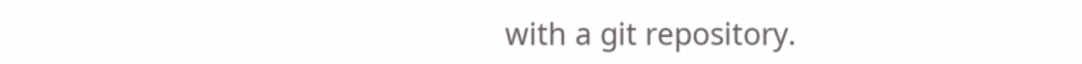with a git repository.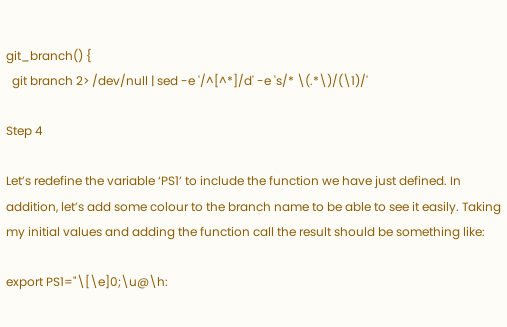git_branch() {
  git branch 2> /dev/null | sed -e '/^[^*]/d' -e 's/* \(.*\)/(\1)/'

Step 4

Let’s redefine the variable ‘PS1’ to include the function we have just defined. In addition, let’s add some colour to the branch name to be able to see it easily. Taking my initial values and adding the function call the result should be something like:

export PS1="\[\e]0;\u@\h: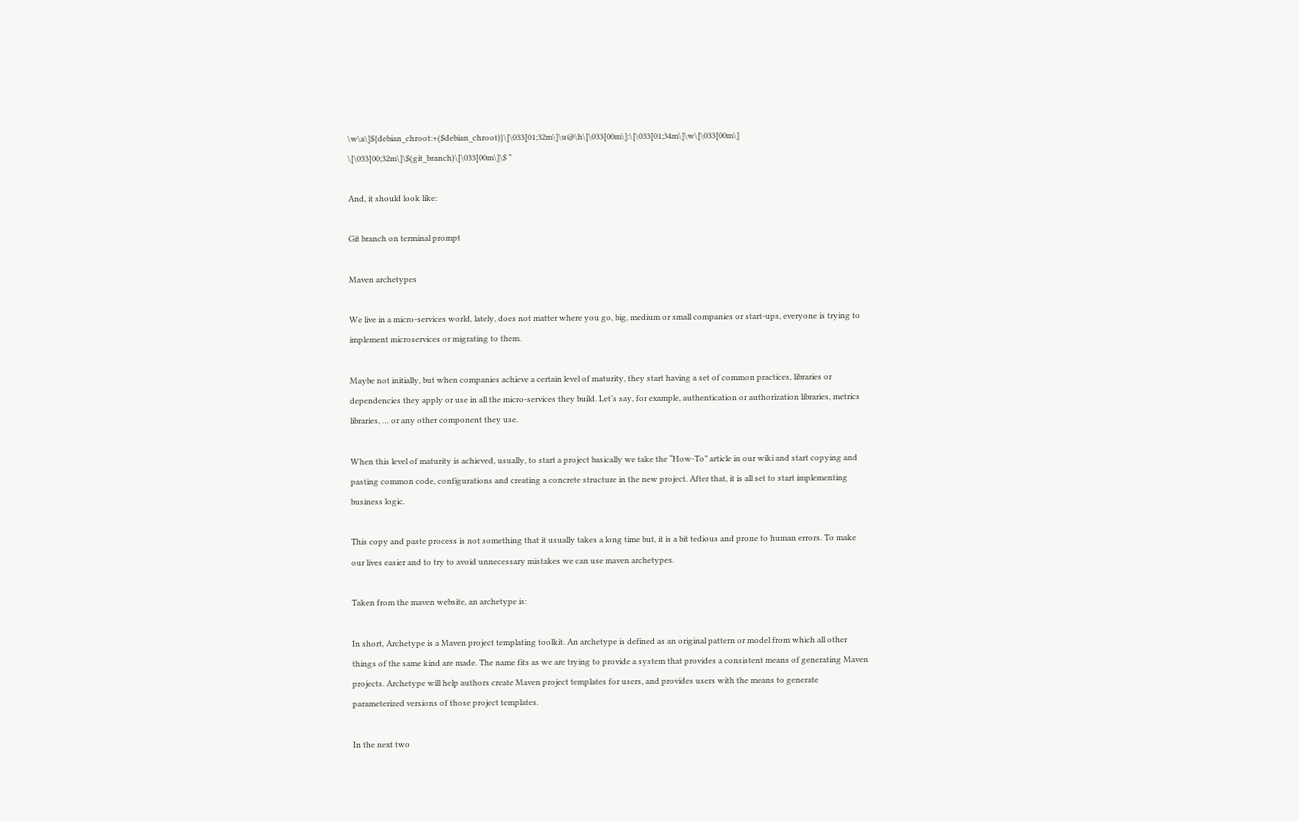\w\a\]${debian_chroot:+($debian_chroot)}\[\033[01;32m\]\u@\h\[\033[00m\]:\[\033[01;34m\]\w\[\033[00m\] \[\033[00;32m\]\$(git_branch)\[\033[00m\]\$ "

And, it should look like:

Git branch on terminal prompt

Maven archetypes

We live in a micro-services world, lately, does not matter where you go, big, medium or small companies or start-ups, everyone is trying to implement microservices or migrating to them.

Maybe not initially, but when companies achieve a certain level of maturity, they start having a set of common practices, libraries or dependencies they apply or use in all the micro-services they build. Let’s say, for example, authentication or authorization libraries, metrics libraries, … or any other component they use.

When this level of maturity is achieved, usually, to start a project basically we take the “How-To” article in our wiki and start copying and pasting common code, configurations and creating a concrete structure in the new project. After that, it is all set to start implementing business logic.

This copy and paste process is not something that it usually takes a long time but, it is a bit tedious and prone to human errors. To make our lives easier and to try to avoid unnecessary mistakes we can use maven archetypes.

Taken from the maven website, an archetype is:

In short, Archetype is a Maven project templating toolkit. An archetype is defined as an original pattern or model from which all other things of the same kind are made. The name fits as we are trying to provide a system that provides a consistent means of generating Maven projects. Archetype will help authors create Maven project templates for users, and provides users with the means to generate parameterized versions of those project templates.

In the next two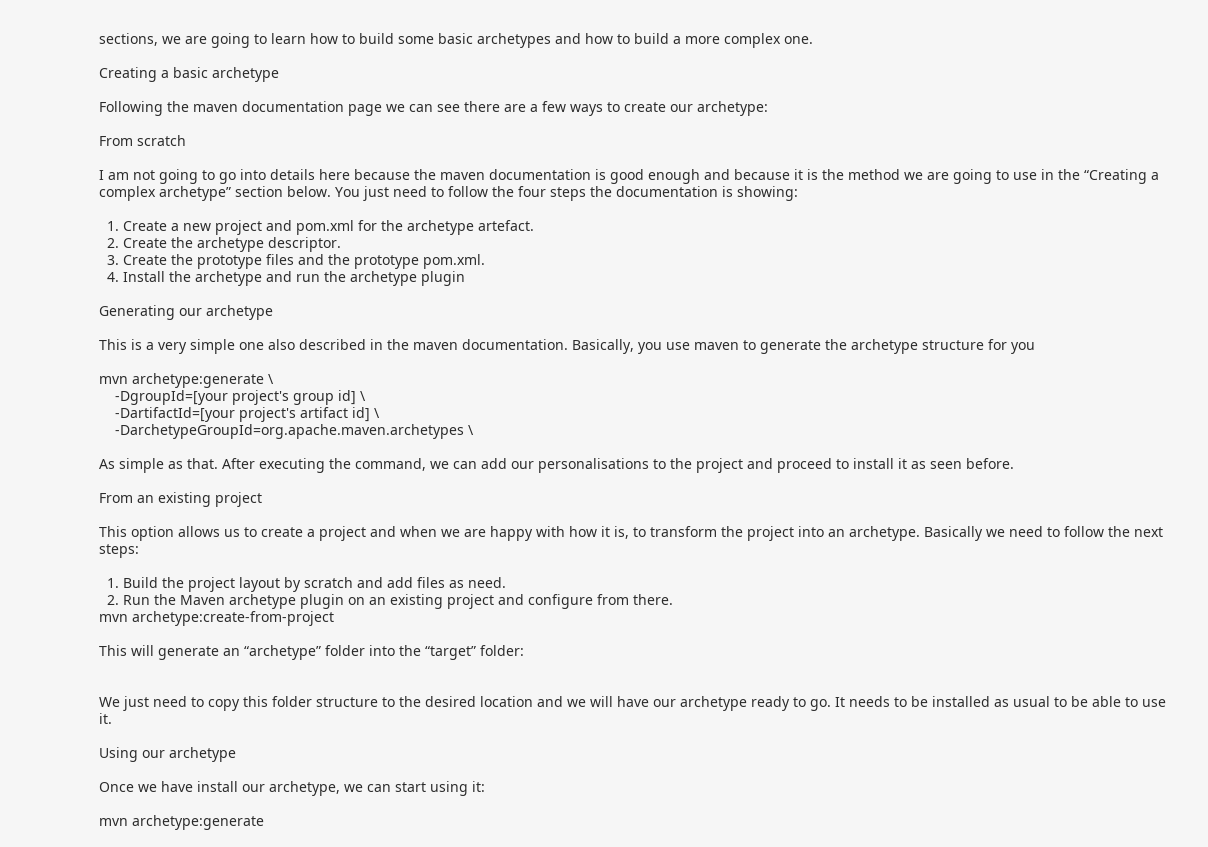sections, we are going to learn how to build some basic archetypes and how to build a more complex one.

Creating a basic archetype

Following the maven documentation page we can see there are a few ways to create our archetype:

From scratch

I am not going to go into details here because the maven documentation is good enough and because it is the method we are going to use in the “Creating a complex archetype” section below. You just need to follow the four steps the documentation is showing:

  1. Create a new project and pom.xml for the archetype artefact.
  2. Create the archetype descriptor.
  3. Create the prototype files and the prototype pom.xml.
  4. Install the archetype and run the archetype plugin

Generating our archetype

This is a very simple one also described in the maven documentation. Basically, you use maven to generate the archetype structure for you

mvn archetype:generate \
    -DgroupId=[your project's group id] \
    -DartifactId=[your project's artifact id] \
    -DarchetypeGroupId=org.apache.maven.archetypes \

As simple as that. After executing the command, we can add our personalisations to the project and proceed to install it as seen before.

From an existing project

This option allows us to create a project and when we are happy with how it is, to transform the project into an archetype. Basically we need to follow the next steps:

  1. Build the project layout by scratch and add files as need.
  2. Run the Maven archetype plugin on an existing project and configure from there.
mvn archetype:create-from-project

This will generate an “archetype” folder into the “target” folder:


We just need to copy this folder structure to the desired location and we will have our archetype ready to go. It needs to be installed as usual to be able to use it.

Using our archetype

Once we have install our archetype, we can start using it:

mvn archetype:generate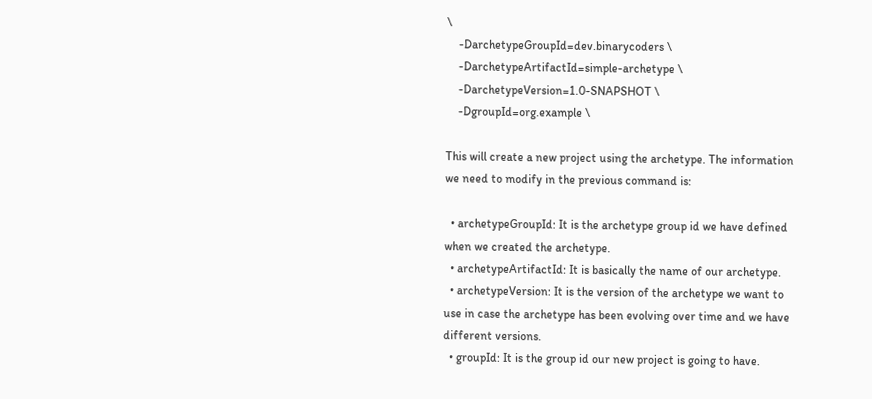\
    -DarchetypeGroupId=dev.binarycoders \
    -DarchetypeArtifactId=simple-archetype \
    -DarchetypeVersion=1.0-SNAPSHOT \
    -DgroupId=org.example \

This will create a new project using the archetype. The information we need to modify in the previous command is:

  • archetypeGroupId: It is the archetype group id we have defined when we created the archetype.
  • archetypeArtifactId: It is basically the name of our archetype.
  • archetypeVersion: It is the version of the archetype we want to use in case the archetype has been evolving over time and we have different versions.
  • groupId: It is the group id our new project is going to have.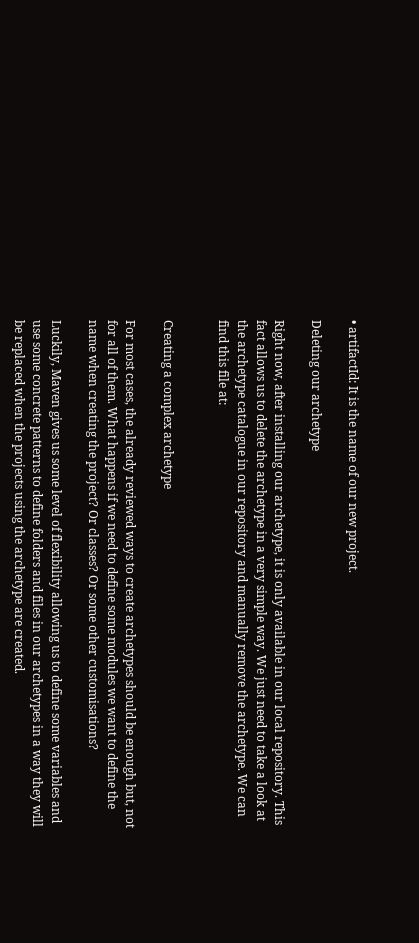• artifactId: It is the name of our new project.

Deleting our archetype

Right now, after installing our archetype, it is only available in our local repository. This fact allows us to delete the archetype in a very simple way. We just need to take a look at the archetype catalogue in our repository and manually remove the archetype. We can find this file at:


Creating a complex archetype

For most cases, the already reviewed ways to create archetypes should be enough but, not for all of them. What happens if we need to define some modules we want to define the name when creating the project? Or classes? Or some other customisations?

Luckily, Maven gives us some level of flexibility allowing us to define some variables and use some concrete patterns to define folders and files in our archetypes in a way they will be replaced when the projects using the archetype are created.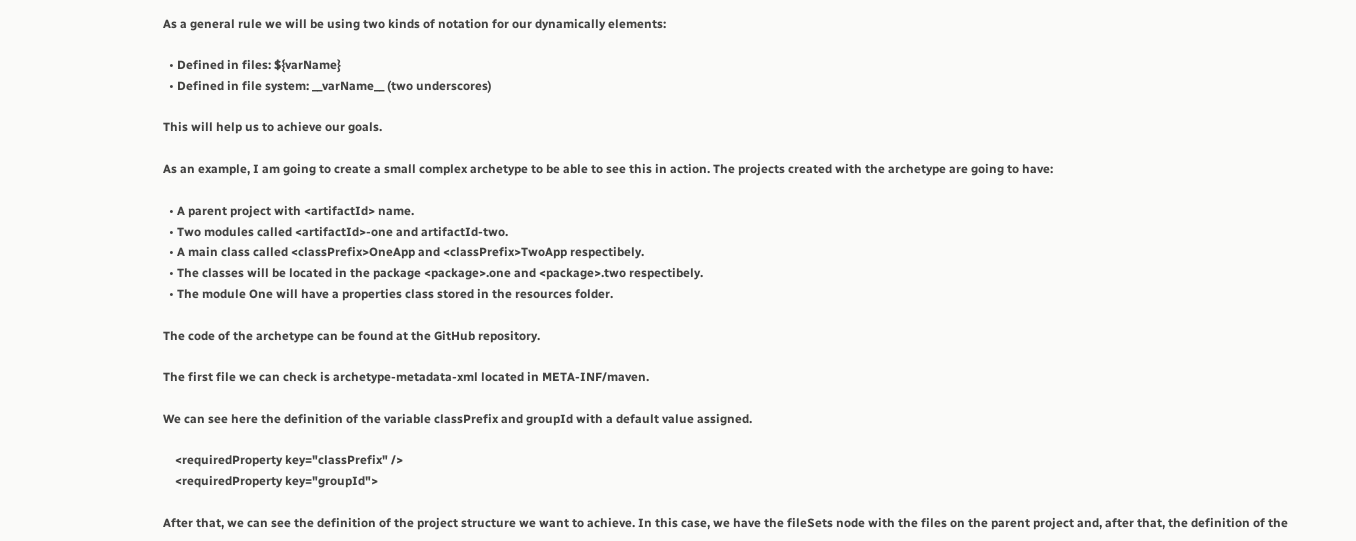As a general rule we will be using two kinds of notation for our dynamically elements:

  • Defined in files: ${varName}
  • Defined in file system: __varName__ (two underscores)

This will help us to achieve our goals.

As an example, I am going to create a small complex archetype to be able to see this in action. The projects created with the archetype are going to have:

  • A parent project with <artifactId> name.
  • Two modules called <artifactId>-one and artifactId-two.
  • A main class called <classPrefix>OneApp and <classPrefix>TwoApp respectibely.
  • The classes will be located in the package <package>.one and <package>.two respectibely.
  • The module One will have a properties class stored in the resources folder.

The code of the archetype can be found at the GitHub repository.

The first file we can check is archetype-metadata-xml located in META-INF/maven.

We can see here the definition of the variable classPrefix and groupId with a default value assigned.

    <requiredProperty key="classPrefix" />
    <requiredProperty key="groupId">

After that, we can see the definition of the project structure we want to achieve. In this case, we have the fileSets node with the files on the parent project and, after that, the definition of the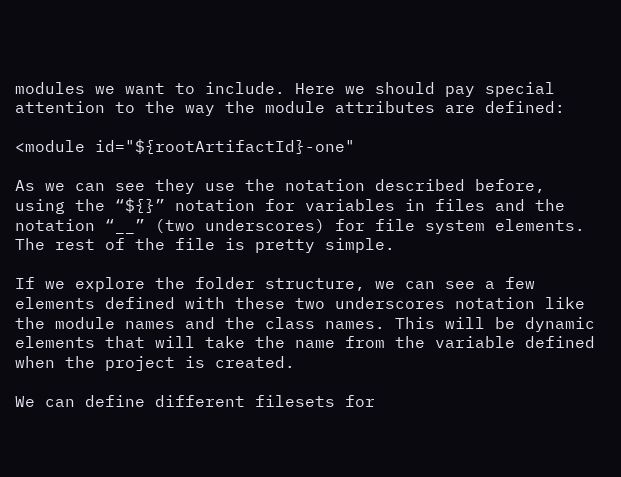modules we want to include. Here we should pay special attention to the way the module attributes are defined:

<module id="${rootArtifactId}-one"

As we can see they use the notation described before, using the “${}” notation for variables in files and the notation “__” (two underscores) for file system elements. The rest of the file is pretty simple.

If we explore the folder structure, we can see a few elements defined with these two underscores notation like the module names and the class names. This will be dynamic elements that will take the name from the variable defined when the project is created.

We can define different filesets for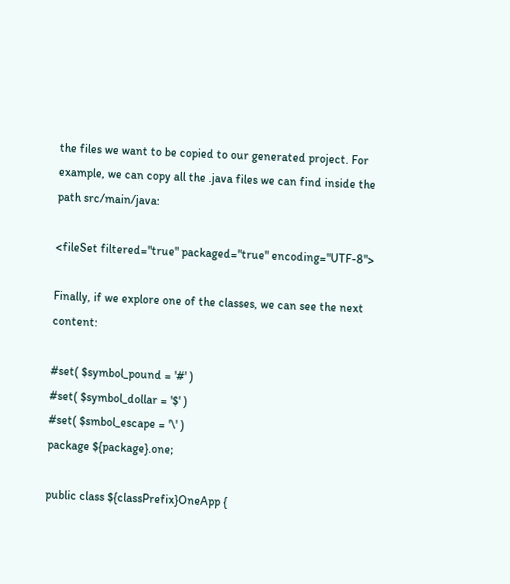the files we want to be copied to our generated project. For example, we can copy all the .java files we can find inside the path src/main/java:

<fileSet filtered="true" packaged="true" encoding="UTF-8">

Finally, if we explore one of the classes, we can see the next content:

#set( $symbol_pound = '#' )
#set( $symbol_dollar = '$' )
#set( $smbol_escape = '\' )
package ${package}.one;

public class ${classPrefix}OneApp {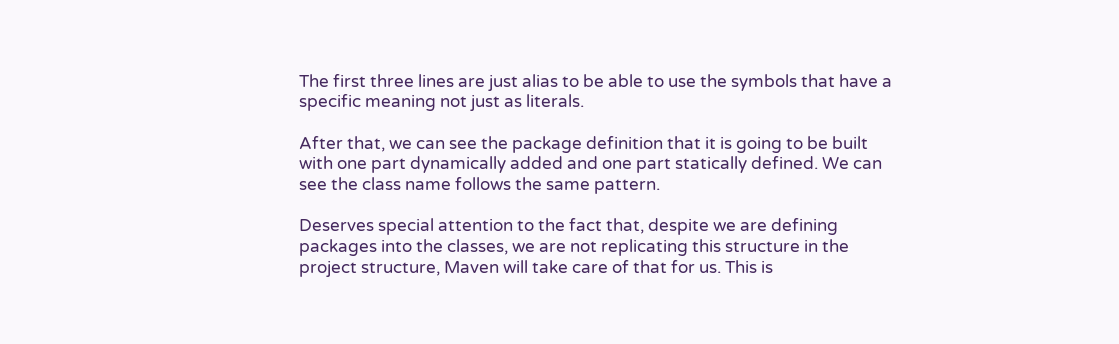The first three lines are just alias to be able to use the symbols that have a specific meaning not just as literals.

After that, we can see the package definition that it is going to be built with one part dynamically added and one part statically defined. We can see the class name follows the same pattern.

Deserves special attention to the fact that, despite we are defining packages into the classes, we are not replicating this structure in the project structure, Maven will take care of that for us. This is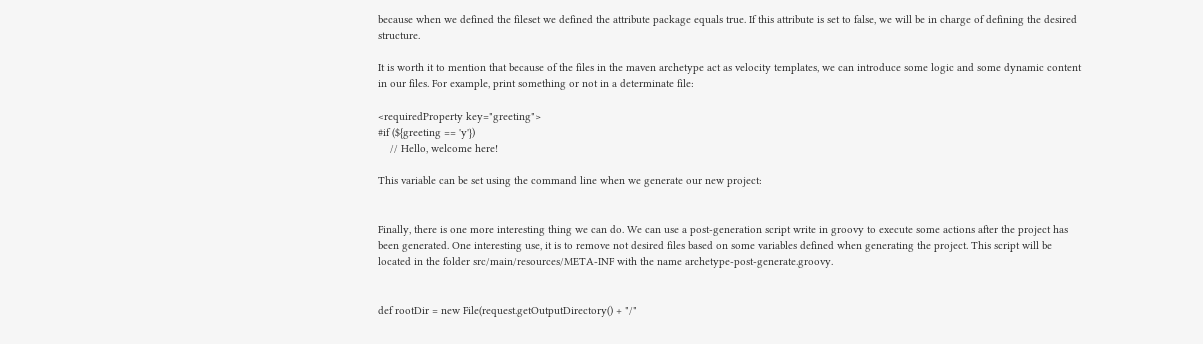because when we defined the fileset we defined the attribute package equals true. If this attribute is set to false, we will be in charge of defining the desired structure.

It is worth it to mention that because of the files in the maven archetype act as velocity templates, we can introduce some logic and some dynamic content in our files. For example, print something or not in a determinate file:

<requiredProperty key="greeting">
#if (${greeting == 'y'})
    // Hello, welcome here!

This variable can be set using the command line when we generate our new project:


Finally, there is one more interesting thing we can do. We can use a post-generation script write in groovy to execute some actions after the project has been generated. One interesting use, it is to remove not desired files based on some variables defined when generating the project. This script will be located in the folder src/main/resources/META-INF with the name archetype-post-generate.groovy.


def rootDir = new File(request.getOutputDirectory() + "/"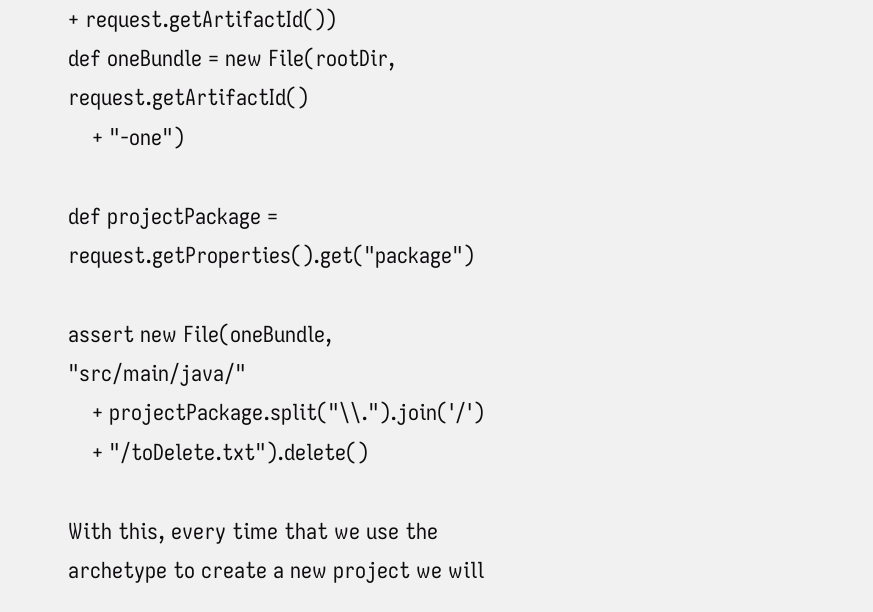+ request.getArtifactId())
def oneBundle = new File(rootDir, request.getArtifactId()
    + "-one")

def projectPackage = request.getProperties().get("package")

assert new File(oneBundle, "src/main/java/"
    + projectPackage.split("\\.").join('/')
    + "/toDelete.txt").delete()

With this, every time that we use the archetype to create a new project we will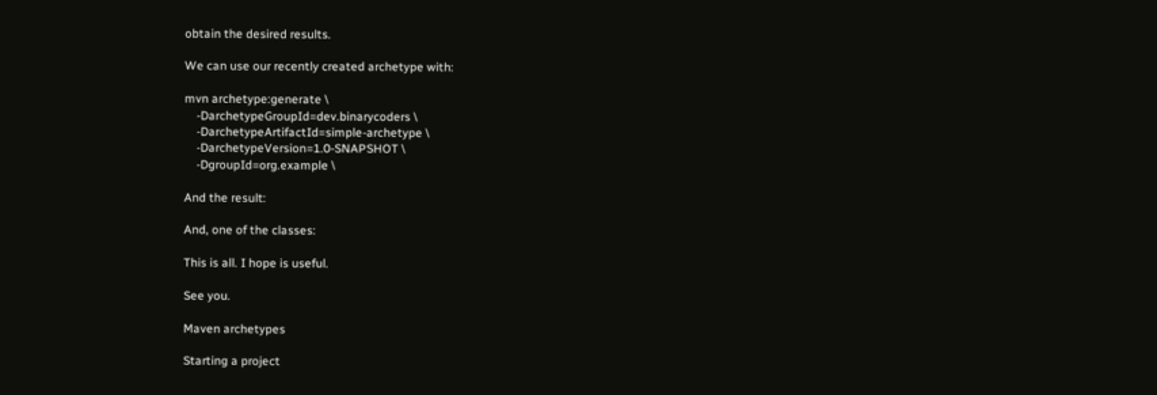obtain the desired results.

We can use our recently created archetype with:

mvn archetype:generate \
    -DarchetypeGroupId=dev.binarycoders \
    -DarchetypeArtifactId=simple-archetype \
    -DarchetypeVersion=1.0-SNAPSHOT \
    -DgroupId=org.example \

And the result:

And, one of the classes:

This is all. I hope is useful.

See you.

Maven archetypes

Starting a project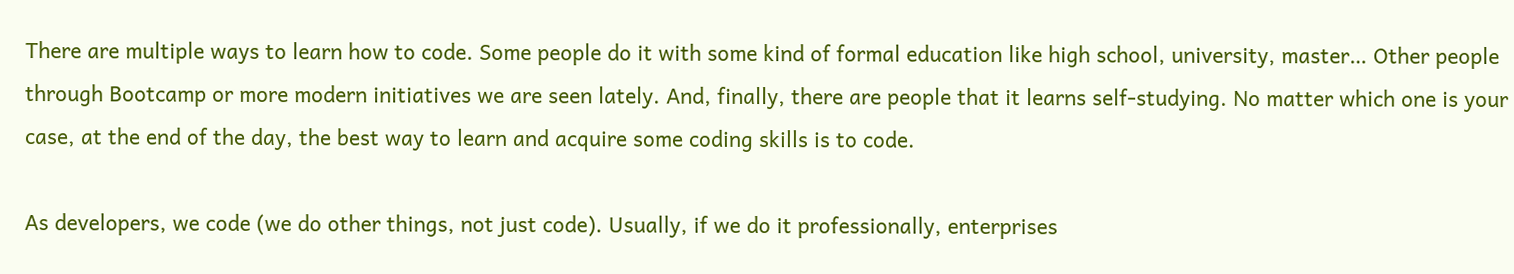There are multiple ways to learn how to code. Some people do it with some kind of formal education like high school, university, master… Other people through Bootcamp or more modern initiatives we are seen lately. And, finally, there are people that it learns self-studying. No matter which one is your case, at the end of the day, the best way to learn and acquire some coding skills is to code.

As developers, we code (we do other things, not just code). Usually, if we do it professionally, enterprises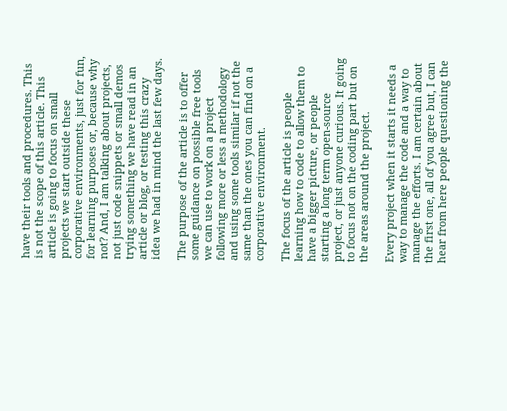have their tools and procedures. This is not the scope of this article. This article is going to focus on small projects we start outside these corporative environments, just for fun, for learning purposes or, because why not? And, I am talking about projects, not just code snippets or small demos trying something we have read in an article or blog, or testing this crazy idea we had in mind the last few days.

The purpose of the article is to offer some guidance on possible free tools we can use to work on a project following more or less a methodology and using some tools similar if not the same than the ones you can find on a corporative environment.

The focus of the article is people learning how to code to allow them to have a bigger picture, or people starting a long term open-source project, or just anyone curious. It going to focus not on the coding part but on the areas around the project.

Every project when it starts it needs a way to manage the code and a way to manage the efforts. I am certain about the first one, all of you agree but, I can hear from here people questioning the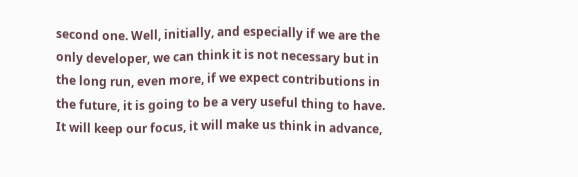second one. Well, initially, and especially if we are the only developer, we can think it is not necessary but in the long run, even more, if we expect contributions in the future, it is going to be a very useful thing to have. It will keep our focus, it will make us think in advance,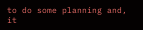to do some planning and, it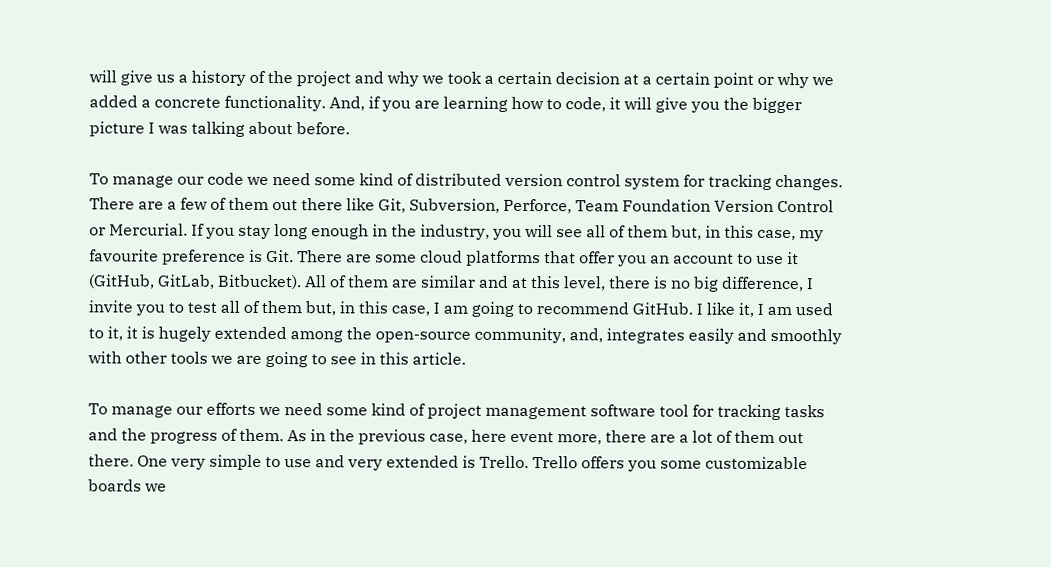will give us a history of the project and why we took a certain decision at a certain point or why we added a concrete functionality. And, if you are learning how to code, it will give you the bigger picture I was talking about before.

To manage our code we need some kind of distributed version control system for tracking changes. There are a few of them out there like Git, Subversion, Perforce, Team Foundation Version Control or Mercurial. If you stay long enough in the industry, you will see all of them but, in this case, my favourite preference is Git. There are some cloud platforms that offer you an account to use it (GitHub, GitLab, Bitbucket). All of them are similar and at this level, there is no big difference, I invite you to test all of them but, in this case, I am going to recommend GitHub. I like it, I am used to it, it is hugely extended among the open-source community, and, integrates easily and smoothly with other tools we are going to see in this article.

To manage our efforts we need some kind of project management software tool for tracking tasks and the progress of them. As in the previous case, here event more, there are a lot of them out there. One very simple to use and very extended is Trello. Trello offers you some customizable boards we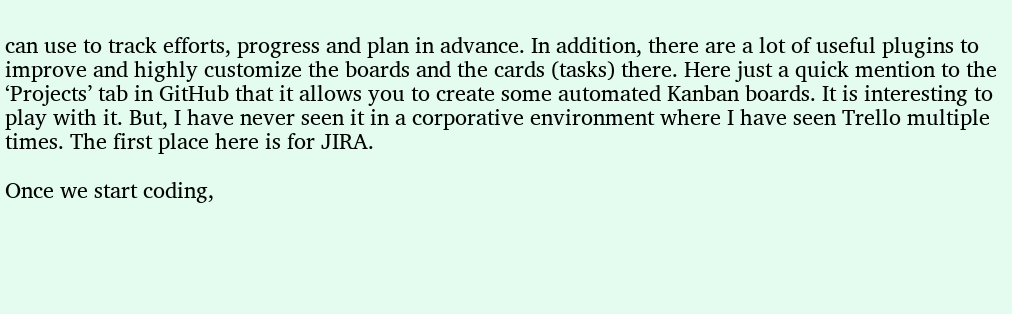can use to track efforts, progress and plan in advance. In addition, there are a lot of useful plugins to improve and highly customize the boards and the cards (tasks) there. Here just a quick mention to the ‘Projects’ tab in GitHub that it allows you to create some automated Kanban boards. It is interesting to play with it. But, I have never seen it in a corporative environment where I have seen Trello multiple times. The first place here is for JIRA.

Once we start coding,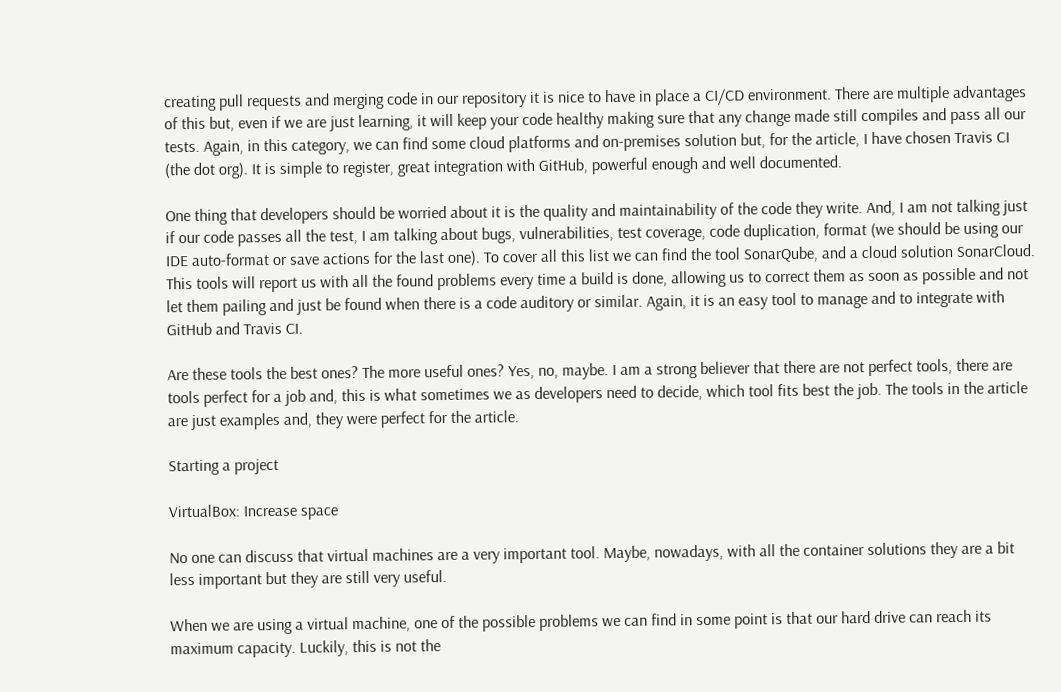creating pull requests and merging code in our repository it is nice to have in place a CI/CD environment. There are multiple advantages of this but, even if we are just learning, it will keep your code healthy making sure that any change made still compiles and pass all our tests. Again, in this category, we can find some cloud platforms and on-premises solution but, for the article, I have chosen Travis CI (the dot org). It is simple to register, great integration with GitHub, powerful enough and well documented.

One thing that developers should be worried about it is the quality and maintainability of the code they write. And, I am not talking just if our code passes all the test, I am talking about bugs, vulnerabilities, test coverage, code duplication, format (we should be using our IDE auto-format or save actions for the last one). To cover all this list we can find the tool SonarQube, and a cloud solution SonarCloud. This tools will report us with all the found problems every time a build is done, allowing us to correct them as soon as possible and not let them pailing and just be found when there is a code auditory or similar. Again, it is an easy tool to manage and to integrate with GitHub and Travis CI.

Are these tools the best ones? The more useful ones? Yes, no, maybe. I am a strong believer that there are not perfect tools, there are tools perfect for a job and, this is what sometimes we as developers need to decide, which tool fits best the job. The tools in the article are just examples and, they were perfect for the article.

Starting a project

VirtualBox: Increase space

No one can discuss that virtual machines are a very important tool. Maybe, nowadays, with all the container solutions they are a bit less important but they are still very useful.

When we are using a virtual machine, one of the possible problems we can find in some point is that our hard drive can reach its maximum capacity. Luckily, this is not the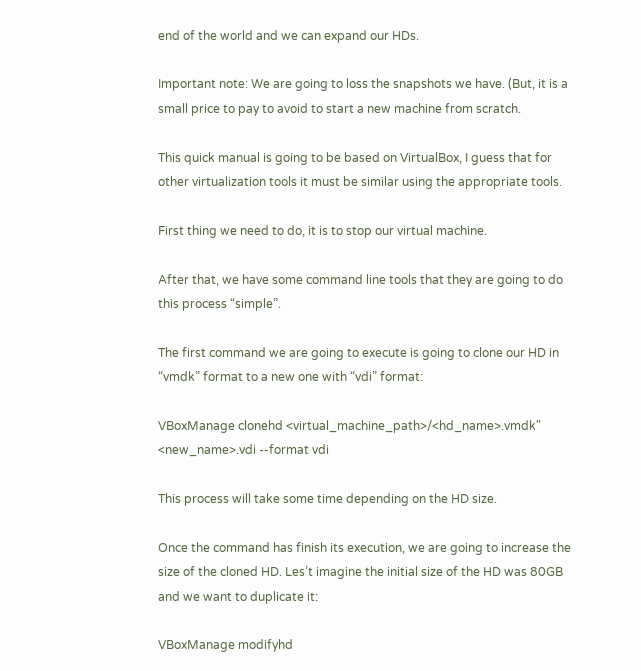end of the world and we can expand our HDs.

Important note: We are going to loss the snapshots we have. (But, it is a small price to pay to avoid to start a new machine from scratch.

This quick manual is going to be based on VirtualBox, I guess that for other virtualization tools it must be similar using the appropriate tools.

First thing we need to do, it is to stop our virtual machine.

After that, we have some command line tools that they are going to do this process “simple”.

The first command we are going to execute is going to clone our HD in “vmdk” format to a new one with “vdi” format:

VBoxManage clonehd <virtual_machine_path>/<hd_name>.vmdk" <new_name>.vdi --format vdi

This process will take some time depending on the HD size.

Once the command has finish its execution, we are going to increase the size of the cloned HD. Les’t imagine the initial size of the HD was 80GB and we want to duplicate it:

VBoxManage modifyhd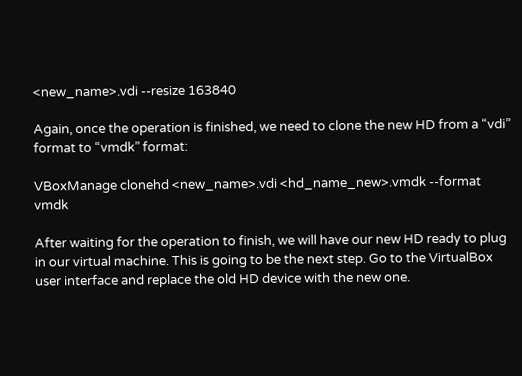<new_name>.vdi --resize 163840

Again, once the operation is finished, we need to clone the new HD from a “vdi” format to “vmdk” format:

VBoxManage clonehd <new_name>.vdi <hd_name_new>.vmdk --format vmdk

After waiting for the operation to finish, we will have our new HD ready to plug in our virtual machine. This is going to be the next step. Go to the VirtualBox user interface and replace the old HD device with the new one.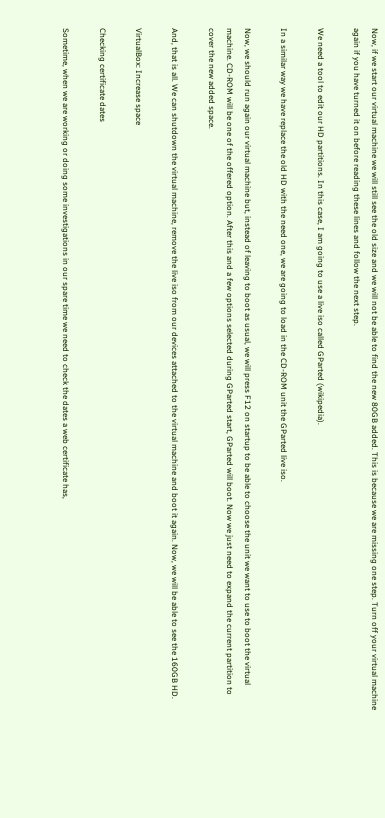Now, if we start our virtual machine we will still see the old size and we will not be able to find the new 80GB added. This is because we are missing one step. Turn off your virtual machine again if you have turned it on before reading these lines and follow the next step.

We need a tool to edit our HD partitions. In this case, I am going to use a live iso called GParted (wikipedia).

In a similar way we have replace the old HD with the need one, we are going to load in the CD-ROM unit the GParted live iso.

Now, we should run again our virtual machine but, instead of leaving to boot as usual, we will press F12 on startup to be able to choose the unit we want to use to boot the virtual machine. CD-ROM will be one of the offered option. After this and a few options selected during GParted start, GParted will boot. Now we just need to expand the current partition to cover the new added space.

And, that is all. We can shutdown the virtual machine, remove the live iso from our devices attached to the virtual machine and boot it again. Now, we will be able to see the 160GB HD.

VirtualBox: Increase space

Checking certificate dates

Sometime, when we are working or doing some investigations in our spare time we need to check the dates a web certificate has,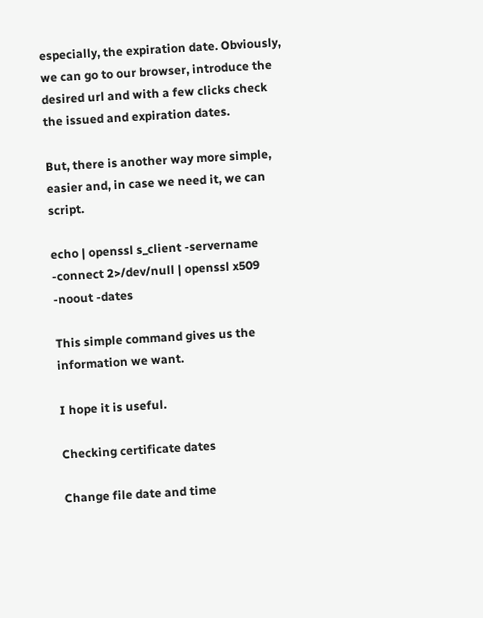especially, the expiration date. Obviously, we can go to our browser, introduce the desired url and with a few clicks check the issued and expiration dates.

But, there is another way more simple, easier and, in case we need it, we can script.

echo | openssl s_client -servername -connect 2>/dev/null | openssl x509 -noout -dates

This simple command gives us the information we want.

I hope it is useful.

Checking certificate dates

Change file date and time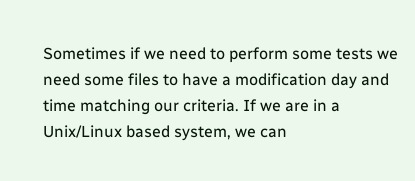Sometimes if we need to perform some tests we need some files to have a modification day and time matching our criteria. If we are in a Unix/Linux based system, we can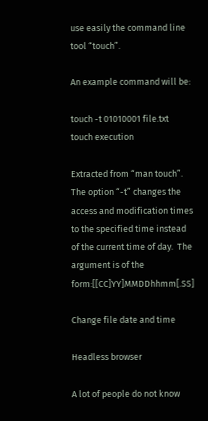use easily the command line tool “touch”.

An example command will be:

touch -t 01010001 file.txt
touch execution

Extracted from “man touch”. The option “-t” changes the access and modification times to the specified time instead of the current time of day.  The argument is of the form:[[CC]YY]MMDDhhmm[.SS]

Change file date and time

Headless browser

A lot of people do not know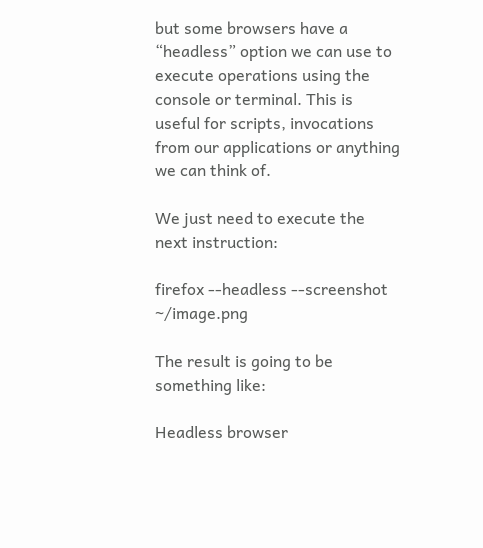but some browsers have a “headless” option we can use to execute operations using the console or terminal. This is useful for scripts, invocations from our applications or anything we can think of.

We just need to execute the next instruction:

firefox --headless --screenshot ~/image.png

The result is going to be something like:

Headless browser